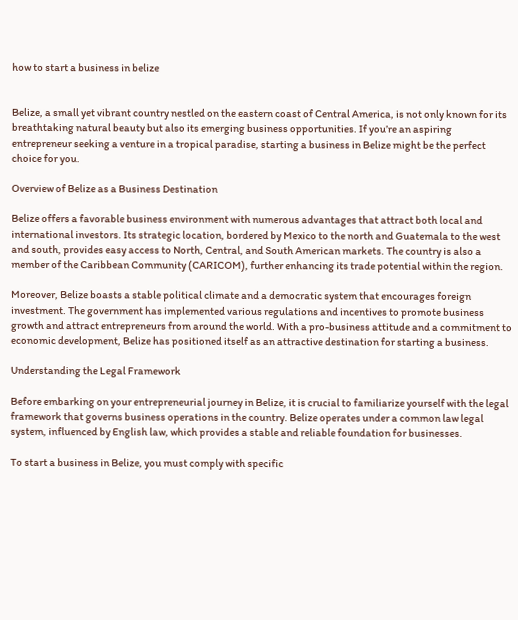how to start a business in belize


Belize, a small yet vibrant country nestled on the eastern coast of Central America, is not only known for its breathtaking natural beauty but also its emerging business opportunities. If you’re an aspiring entrepreneur seeking a venture in a tropical paradise, starting a business in Belize might be the perfect choice for you.

Overview of Belize as a Business Destination

Belize offers a favorable business environment with numerous advantages that attract both local and international investors. Its strategic location, bordered by Mexico to the north and Guatemala to the west and south, provides easy access to North, Central, and South American markets. The country is also a member of the Caribbean Community (CARICOM), further enhancing its trade potential within the region.

Moreover, Belize boasts a stable political climate and a democratic system that encourages foreign investment. The government has implemented various regulations and incentives to promote business growth and attract entrepreneurs from around the world. With a pro-business attitude and a commitment to economic development, Belize has positioned itself as an attractive destination for starting a business.

Understanding the Legal Framework

Before embarking on your entrepreneurial journey in Belize, it is crucial to familiarize yourself with the legal framework that governs business operations in the country. Belize operates under a common law legal system, influenced by English law, which provides a stable and reliable foundation for businesses.

To start a business in Belize, you must comply with specific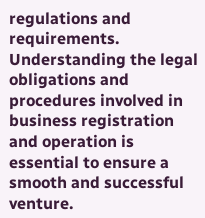regulations and requirements. Understanding the legal obligations and procedures involved in business registration and operation is essential to ensure a smooth and successful venture.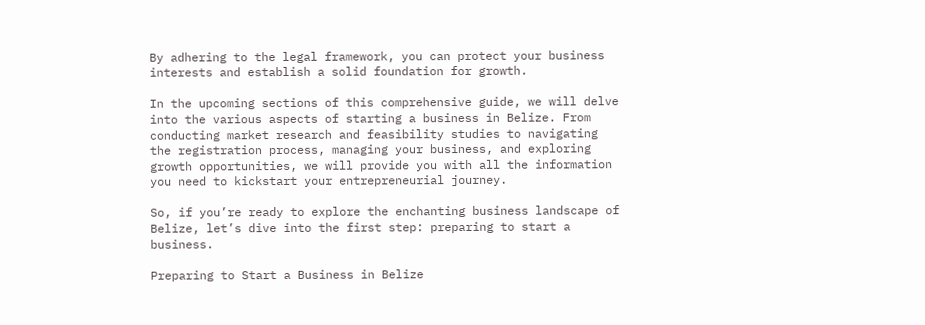By adhering to the legal framework, you can protect your business interests and establish a solid foundation for growth.

In the upcoming sections of this comprehensive guide, we will delve into the various aspects of starting a business in Belize. From conducting market research and feasibility studies to navigating the registration process, managing your business, and exploring growth opportunities, we will provide you with all the information you need to kickstart your entrepreneurial journey.

So, if you’re ready to explore the enchanting business landscape of Belize, let’s dive into the first step: preparing to start a business.

Preparing to Start a Business in Belize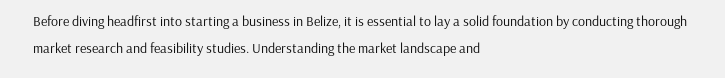Before diving headfirst into starting a business in Belize, it is essential to lay a solid foundation by conducting thorough market research and feasibility studies. Understanding the market landscape and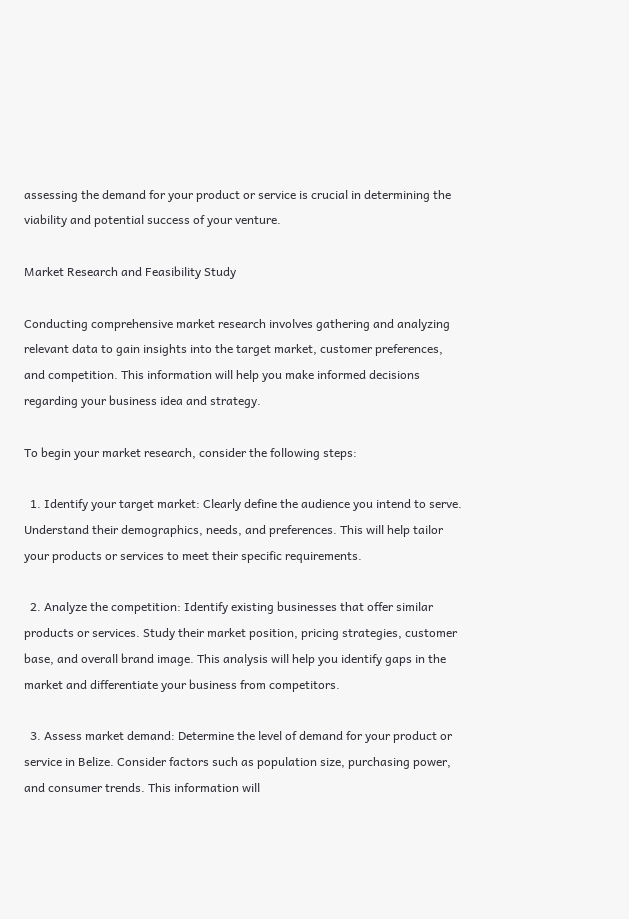assessing the demand for your product or service is crucial in determining the viability and potential success of your venture.

Market Research and Feasibility Study

Conducting comprehensive market research involves gathering and analyzing relevant data to gain insights into the target market, customer preferences, and competition. This information will help you make informed decisions regarding your business idea and strategy.

To begin your market research, consider the following steps:

  1. Identify your target market: Clearly define the audience you intend to serve. Understand their demographics, needs, and preferences. This will help tailor your products or services to meet their specific requirements.

  2. Analyze the competition: Identify existing businesses that offer similar products or services. Study their market position, pricing strategies, customer base, and overall brand image. This analysis will help you identify gaps in the market and differentiate your business from competitors.

  3. Assess market demand: Determine the level of demand for your product or service in Belize. Consider factors such as population size, purchasing power, and consumer trends. This information will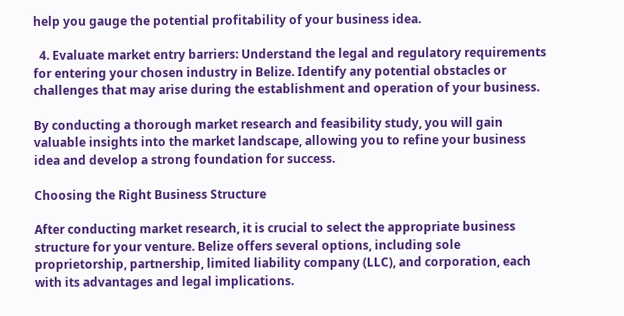help you gauge the potential profitability of your business idea.

  4. Evaluate market entry barriers: Understand the legal and regulatory requirements for entering your chosen industry in Belize. Identify any potential obstacles or challenges that may arise during the establishment and operation of your business.

By conducting a thorough market research and feasibility study, you will gain valuable insights into the market landscape, allowing you to refine your business idea and develop a strong foundation for success.

Choosing the Right Business Structure

After conducting market research, it is crucial to select the appropriate business structure for your venture. Belize offers several options, including sole proprietorship, partnership, limited liability company (LLC), and corporation, each with its advantages and legal implications.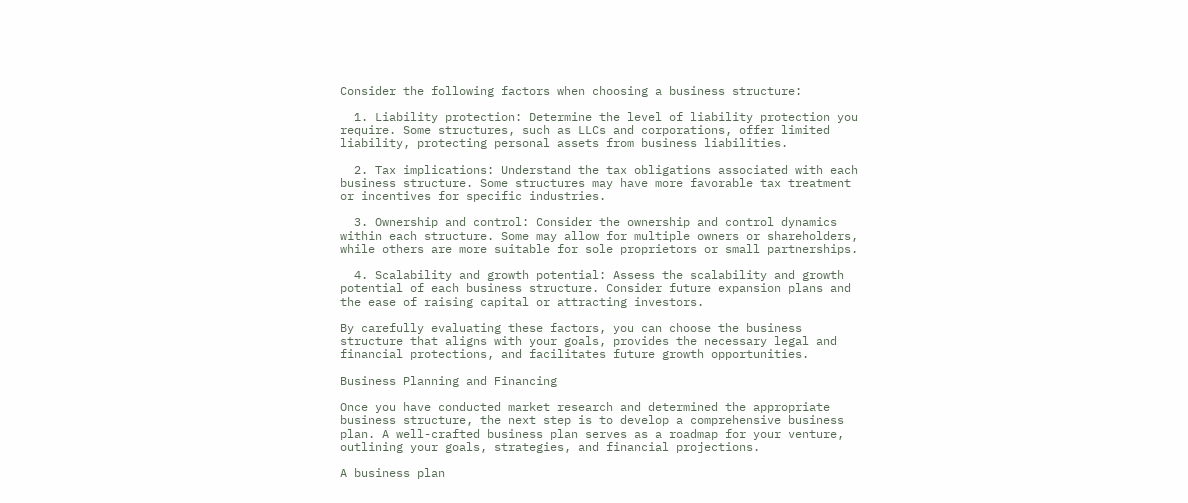Consider the following factors when choosing a business structure:

  1. Liability protection: Determine the level of liability protection you require. Some structures, such as LLCs and corporations, offer limited liability, protecting personal assets from business liabilities.

  2. Tax implications: Understand the tax obligations associated with each business structure. Some structures may have more favorable tax treatment or incentives for specific industries.

  3. Ownership and control: Consider the ownership and control dynamics within each structure. Some may allow for multiple owners or shareholders, while others are more suitable for sole proprietors or small partnerships.

  4. Scalability and growth potential: Assess the scalability and growth potential of each business structure. Consider future expansion plans and the ease of raising capital or attracting investors.

By carefully evaluating these factors, you can choose the business structure that aligns with your goals, provides the necessary legal and financial protections, and facilitates future growth opportunities.

Business Planning and Financing

Once you have conducted market research and determined the appropriate business structure, the next step is to develop a comprehensive business plan. A well-crafted business plan serves as a roadmap for your venture, outlining your goals, strategies, and financial projections.

A business plan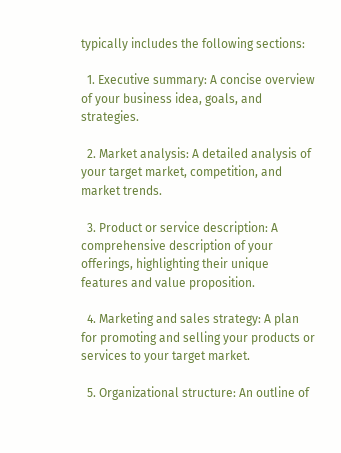typically includes the following sections:

  1. Executive summary: A concise overview of your business idea, goals, and strategies.

  2. Market analysis: A detailed analysis of your target market, competition, and market trends.

  3. Product or service description: A comprehensive description of your offerings, highlighting their unique features and value proposition.

  4. Marketing and sales strategy: A plan for promoting and selling your products or services to your target market.

  5. Organizational structure: An outline of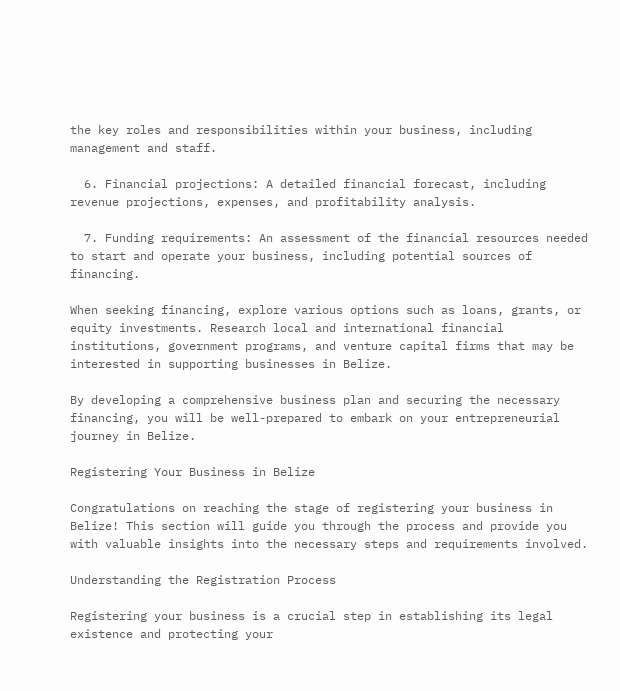the key roles and responsibilities within your business, including management and staff.

  6. Financial projections: A detailed financial forecast, including revenue projections, expenses, and profitability analysis.

  7. Funding requirements: An assessment of the financial resources needed to start and operate your business, including potential sources of financing.

When seeking financing, explore various options such as loans, grants, or equity investments. Research local and international financial institutions, government programs, and venture capital firms that may be interested in supporting businesses in Belize.

By developing a comprehensive business plan and securing the necessary financing, you will be well-prepared to embark on your entrepreneurial journey in Belize.

Registering Your Business in Belize

Congratulations on reaching the stage of registering your business in Belize! This section will guide you through the process and provide you with valuable insights into the necessary steps and requirements involved.

Understanding the Registration Process

Registering your business is a crucial step in establishing its legal existence and protecting your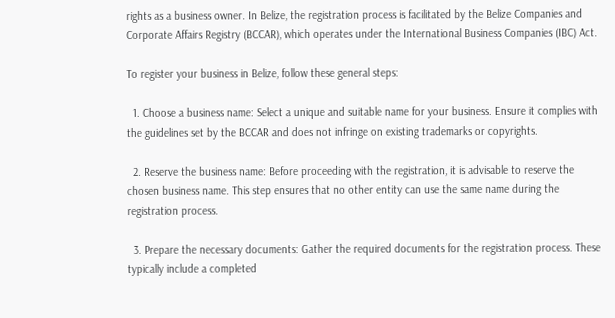rights as a business owner. In Belize, the registration process is facilitated by the Belize Companies and Corporate Affairs Registry (BCCAR), which operates under the International Business Companies (IBC) Act.

To register your business in Belize, follow these general steps:

  1. Choose a business name: Select a unique and suitable name for your business. Ensure it complies with the guidelines set by the BCCAR and does not infringe on existing trademarks or copyrights.

  2. Reserve the business name: Before proceeding with the registration, it is advisable to reserve the chosen business name. This step ensures that no other entity can use the same name during the registration process.

  3. Prepare the necessary documents: Gather the required documents for the registration process. These typically include a completed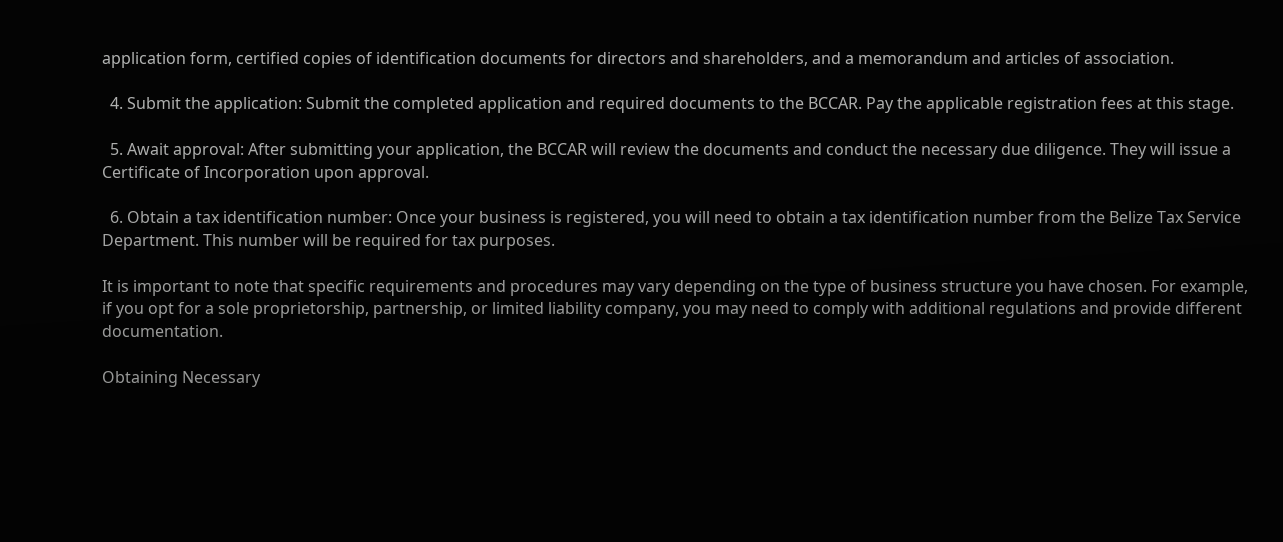application form, certified copies of identification documents for directors and shareholders, and a memorandum and articles of association.

  4. Submit the application: Submit the completed application and required documents to the BCCAR. Pay the applicable registration fees at this stage.

  5. Await approval: After submitting your application, the BCCAR will review the documents and conduct the necessary due diligence. They will issue a Certificate of Incorporation upon approval.

  6. Obtain a tax identification number: Once your business is registered, you will need to obtain a tax identification number from the Belize Tax Service Department. This number will be required for tax purposes.

It is important to note that specific requirements and procedures may vary depending on the type of business structure you have chosen. For example, if you opt for a sole proprietorship, partnership, or limited liability company, you may need to comply with additional regulations and provide different documentation.

Obtaining Necessary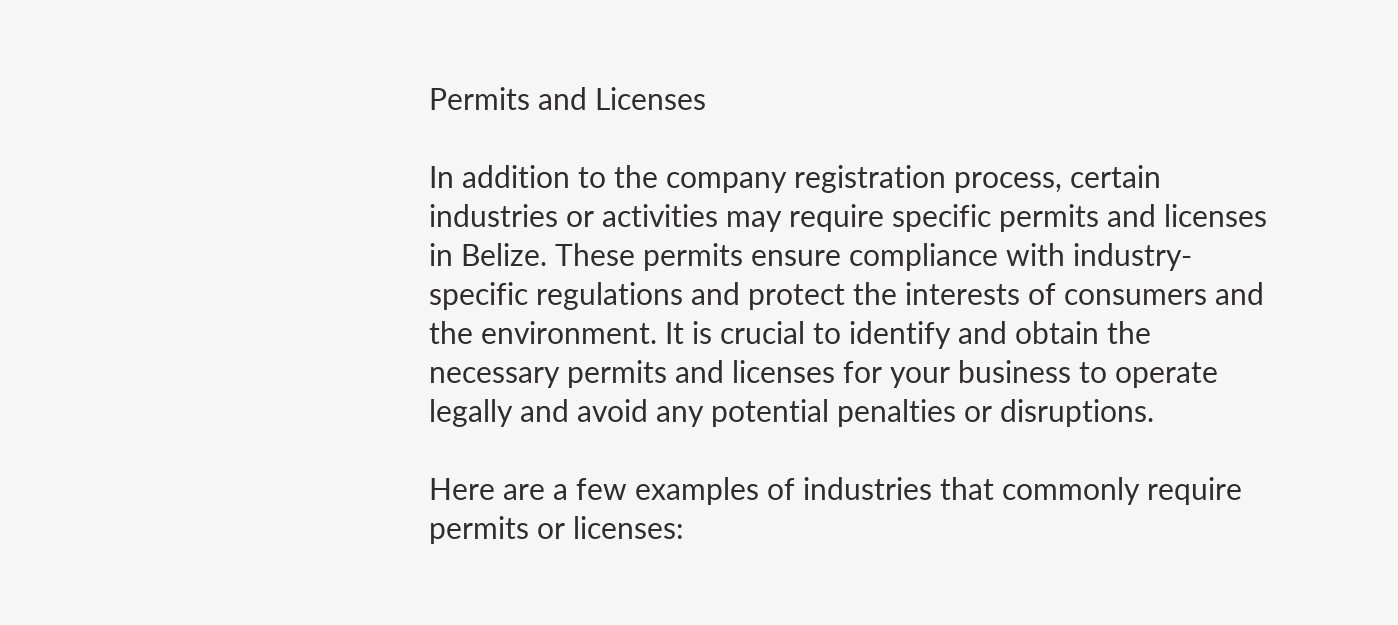Permits and Licenses

In addition to the company registration process, certain industries or activities may require specific permits and licenses in Belize. These permits ensure compliance with industry-specific regulations and protect the interests of consumers and the environment. It is crucial to identify and obtain the necessary permits and licenses for your business to operate legally and avoid any potential penalties or disruptions.

Here are a few examples of industries that commonly require permits or licenses: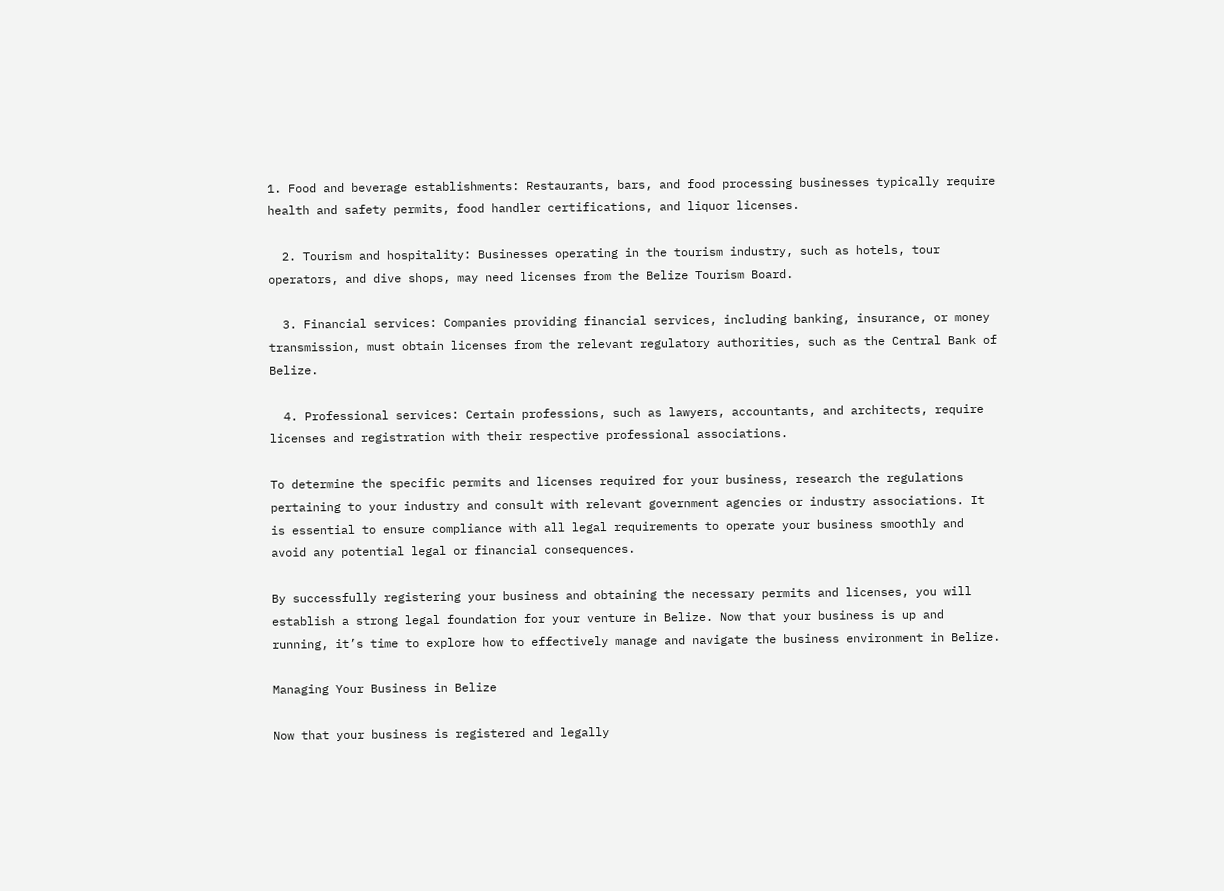1. Food and beverage establishments: Restaurants, bars, and food processing businesses typically require health and safety permits, food handler certifications, and liquor licenses.

  2. Tourism and hospitality: Businesses operating in the tourism industry, such as hotels, tour operators, and dive shops, may need licenses from the Belize Tourism Board.

  3. Financial services: Companies providing financial services, including banking, insurance, or money transmission, must obtain licenses from the relevant regulatory authorities, such as the Central Bank of Belize.

  4. Professional services: Certain professions, such as lawyers, accountants, and architects, require licenses and registration with their respective professional associations.

To determine the specific permits and licenses required for your business, research the regulations pertaining to your industry and consult with relevant government agencies or industry associations. It is essential to ensure compliance with all legal requirements to operate your business smoothly and avoid any potential legal or financial consequences.

By successfully registering your business and obtaining the necessary permits and licenses, you will establish a strong legal foundation for your venture in Belize. Now that your business is up and running, it’s time to explore how to effectively manage and navigate the business environment in Belize.

Managing Your Business in Belize

Now that your business is registered and legally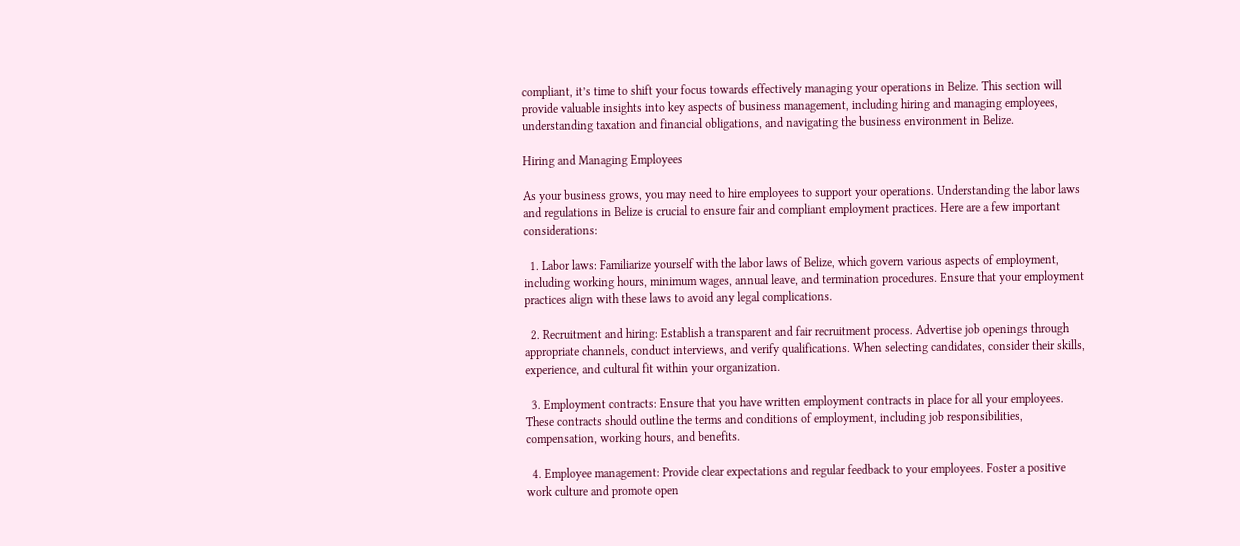compliant, it’s time to shift your focus towards effectively managing your operations in Belize. This section will provide valuable insights into key aspects of business management, including hiring and managing employees, understanding taxation and financial obligations, and navigating the business environment in Belize.

Hiring and Managing Employees

As your business grows, you may need to hire employees to support your operations. Understanding the labor laws and regulations in Belize is crucial to ensure fair and compliant employment practices. Here are a few important considerations:

  1. Labor laws: Familiarize yourself with the labor laws of Belize, which govern various aspects of employment, including working hours, minimum wages, annual leave, and termination procedures. Ensure that your employment practices align with these laws to avoid any legal complications.

  2. Recruitment and hiring: Establish a transparent and fair recruitment process. Advertise job openings through appropriate channels, conduct interviews, and verify qualifications. When selecting candidates, consider their skills, experience, and cultural fit within your organization.

  3. Employment contracts: Ensure that you have written employment contracts in place for all your employees. These contracts should outline the terms and conditions of employment, including job responsibilities, compensation, working hours, and benefits.

  4. Employee management: Provide clear expectations and regular feedback to your employees. Foster a positive work culture and promote open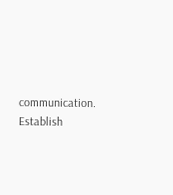communication. Establish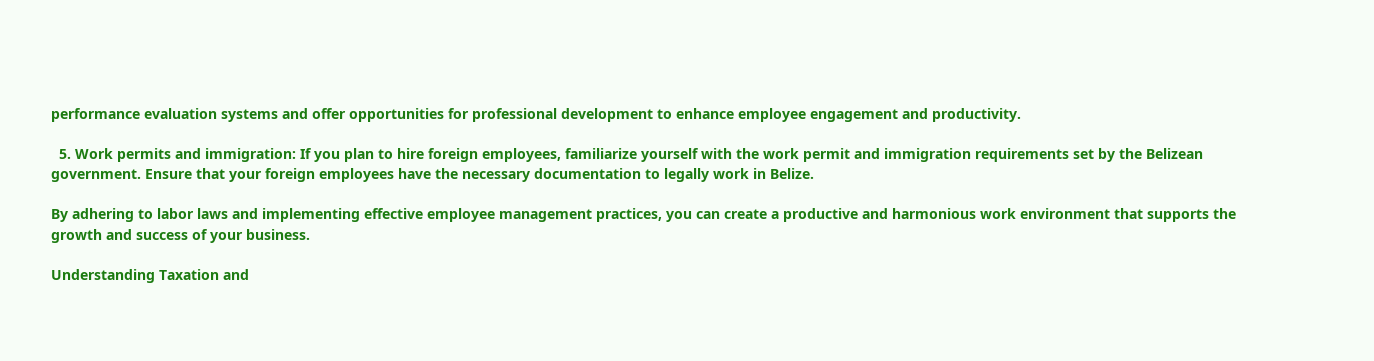performance evaluation systems and offer opportunities for professional development to enhance employee engagement and productivity.

  5. Work permits and immigration: If you plan to hire foreign employees, familiarize yourself with the work permit and immigration requirements set by the Belizean government. Ensure that your foreign employees have the necessary documentation to legally work in Belize.

By adhering to labor laws and implementing effective employee management practices, you can create a productive and harmonious work environment that supports the growth and success of your business.

Understanding Taxation and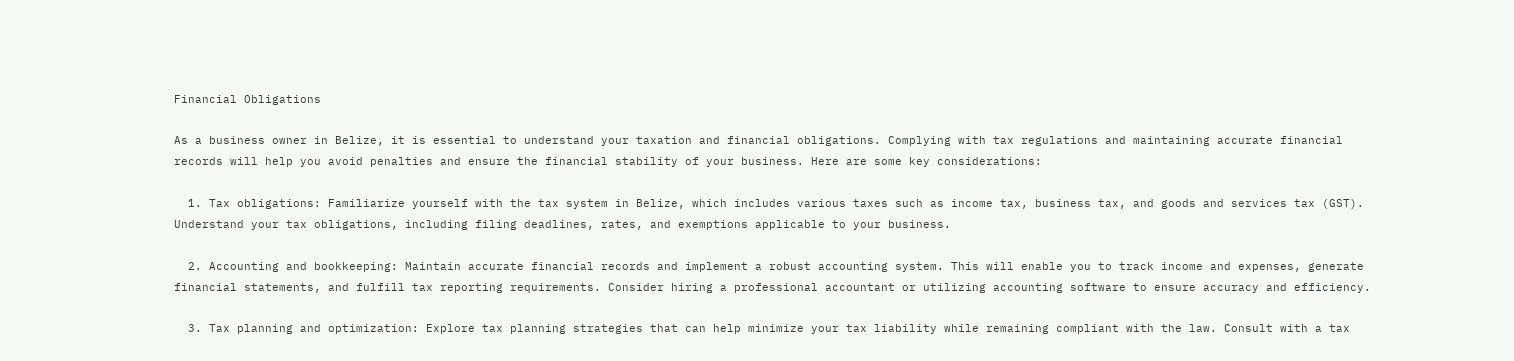Financial Obligations

As a business owner in Belize, it is essential to understand your taxation and financial obligations. Complying with tax regulations and maintaining accurate financial records will help you avoid penalties and ensure the financial stability of your business. Here are some key considerations:

  1. Tax obligations: Familiarize yourself with the tax system in Belize, which includes various taxes such as income tax, business tax, and goods and services tax (GST). Understand your tax obligations, including filing deadlines, rates, and exemptions applicable to your business.

  2. Accounting and bookkeeping: Maintain accurate financial records and implement a robust accounting system. This will enable you to track income and expenses, generate financial statements, and fulfill tax reporting requirements. Consider hiring a professional accountant or utilizing accounting software to ensure accuracy and efficiency.

  3. Tax planning and optimization: Explore tax planning strategies that can help minimize your tax liability while remaining compliant with the law. Consult with a tax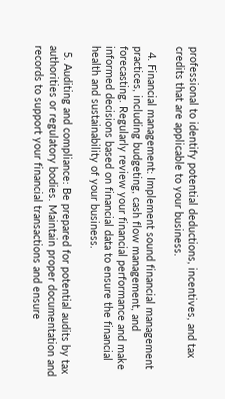professional to identify potential deductions, incentives, and tax credits that are applicable to your business.

  4. Financial management: Implement sound financial management practices, including budgeting, cash flow management, and forecasting. Regularly review your financial performance and make informed decisions based on financial data to ensure the financial health and sustainability of your business.

  5. Auditing and compliance: Be prepared for potential audits by tax authorities or regulatory bodies. Maintain proper documentation and records to support your financial transactions and ensure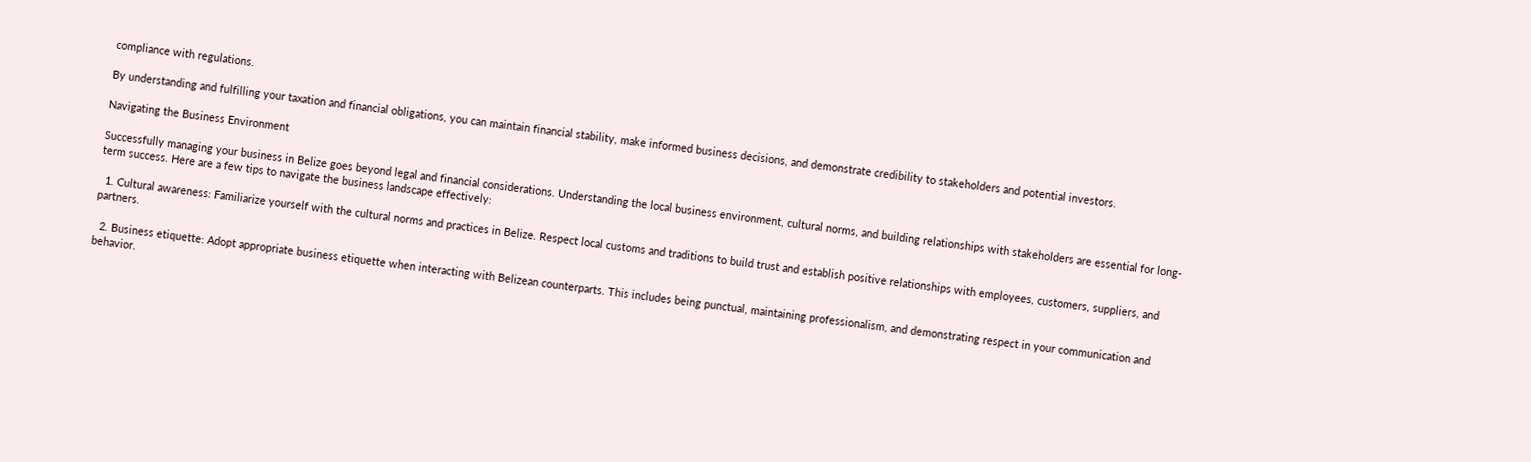compliance with regulations.

By understanding and fulfilling your taxation and financial obligations, you can maintain financial stability, make informed business decisions, and demonstrate credibility to stakeholders and potential investors.

Navigating the Business Environment

Successfully managing your business in Belize goes beyond legal and financial considerations. Understanding the local business environment, cultural norms, and building relationships with stakeholders are essential for long-term success. Here are a few tips to navigate the business landscape effectively:

  1. Cultural awareness: Familiarize yourself with the cultural norms and practices in Belize. Respect local customs and traditions to build trust and establish positive relationships with employees, customers, suppliers, and partners.

  2. Business etiquette: Adopt appropriate business etiquette when interacting with Belizean counterparts. This includes being punctual, maintaining professionalism, and demonstrating respect in your communication and behavior.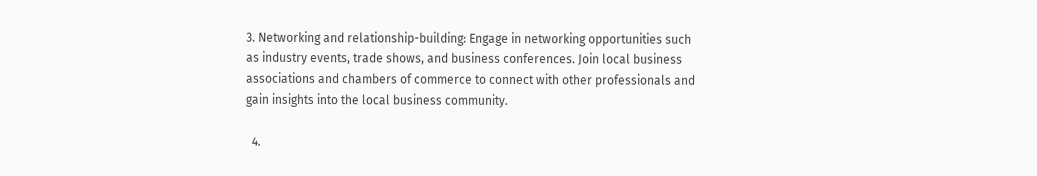3. Networking and relationship-building: Engage in networking opportunities such as industry events, trade shows, and business conferences. Join local business associations and chambers of commerce to connect with other professionals and gain insights into the local business community.

  4.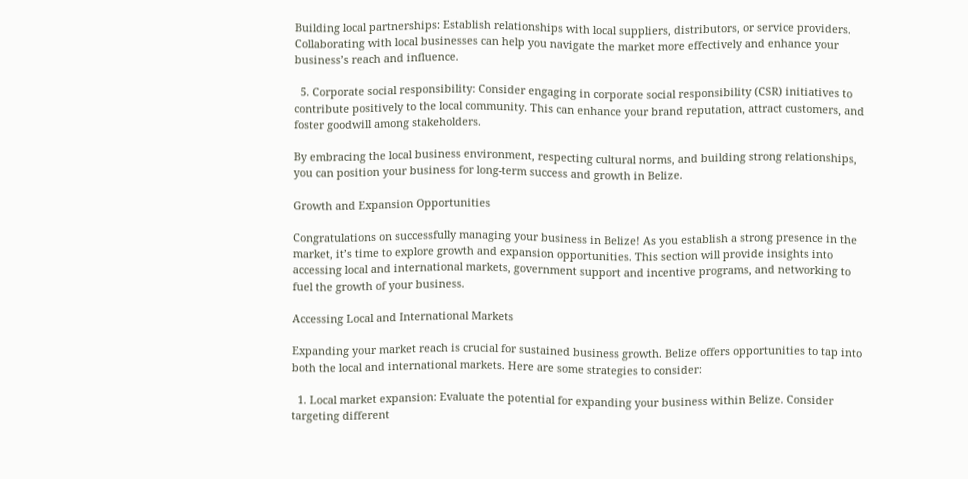Building local partnerships: Establish relationships with local suppliers, distributors, or service providers. Collaborating with local businesses can help you navigate the market more effectively and enhance your business’s reach and influence.

  5. Corporate social responsibility: Consider engaging in corporate social responsibility (CSR) initiatives to contribute positively to the local community. This can enhance your brand reputation, attract customers, and foster goodwill among stakeholders.

By embracing the local business environment, respecting cultural norms, and building strong relationships, you can position your business for long-term success and growth in Belize.

Growth and Expansion Opportunities

Congratulations on successfully managing your business in Belize! As you establish a strong presence in the market, it’s time to explore growth and expansion opportunities. This section will provide insights into accessing local and international markets, government support and incentive programs, and networking to fuel the growth of your business.

Accessing Local and International Markets

Expanding your market reach is crucial for sustained business growth. Belize offers opportunities to tap into both the local and international markets. Here are some strategies to consider:

  1. Local market expansion: Evaluate the potential for expanding your business within Belize. Consider targeting different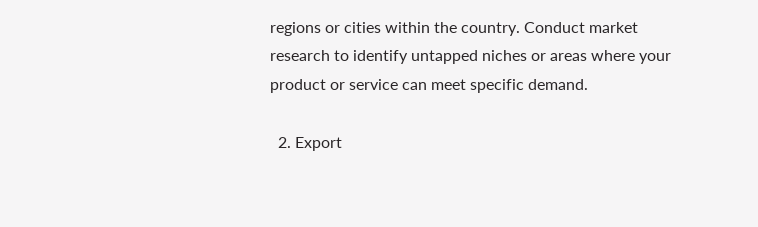regions or cities within the country. Conduct market research to identify untapped niches or areas where your product or service can meet specific demand.

  2. Export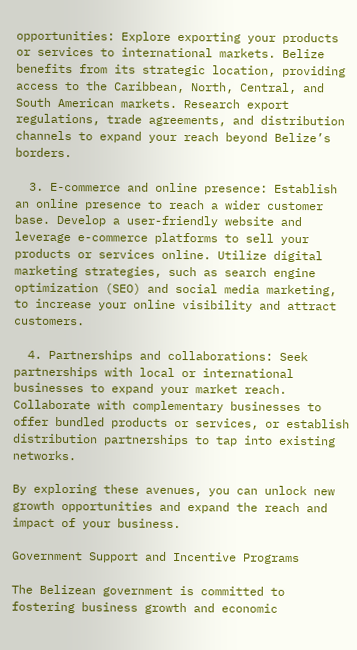opportunities: Explore exporting your products or services to international markets. Belize benefits from its strategic location, providing access to the Caribbean, North, Central, and South American markets. Research export regulations, trade agreements, and distribution channels to expand your reach beyond Belize’s borders.

  3. E-commerce and online presence: Establish an online presence to reach a wider customer base. Develop a user-friendly website and leverage e-commerce platforms to sell your products or services online. Utilize digital marketing strategies, such as search engine optimization (SEO) and social media marketing, to increase your online visibility and attract customers.

  4. Partnerships and collaborations: Seek partnerships with local or international businesses to expand your market reach. Collaborate with complementary businesses to offer bundled products or services, or establish distribution partnerships to tap into existing networks.

By exploring these avenues, you can unlock new growth opportunities and expand the reach and impact of your business.

Government Support and Incentive Programs

The Belizean government is committed to fostering business growth and economic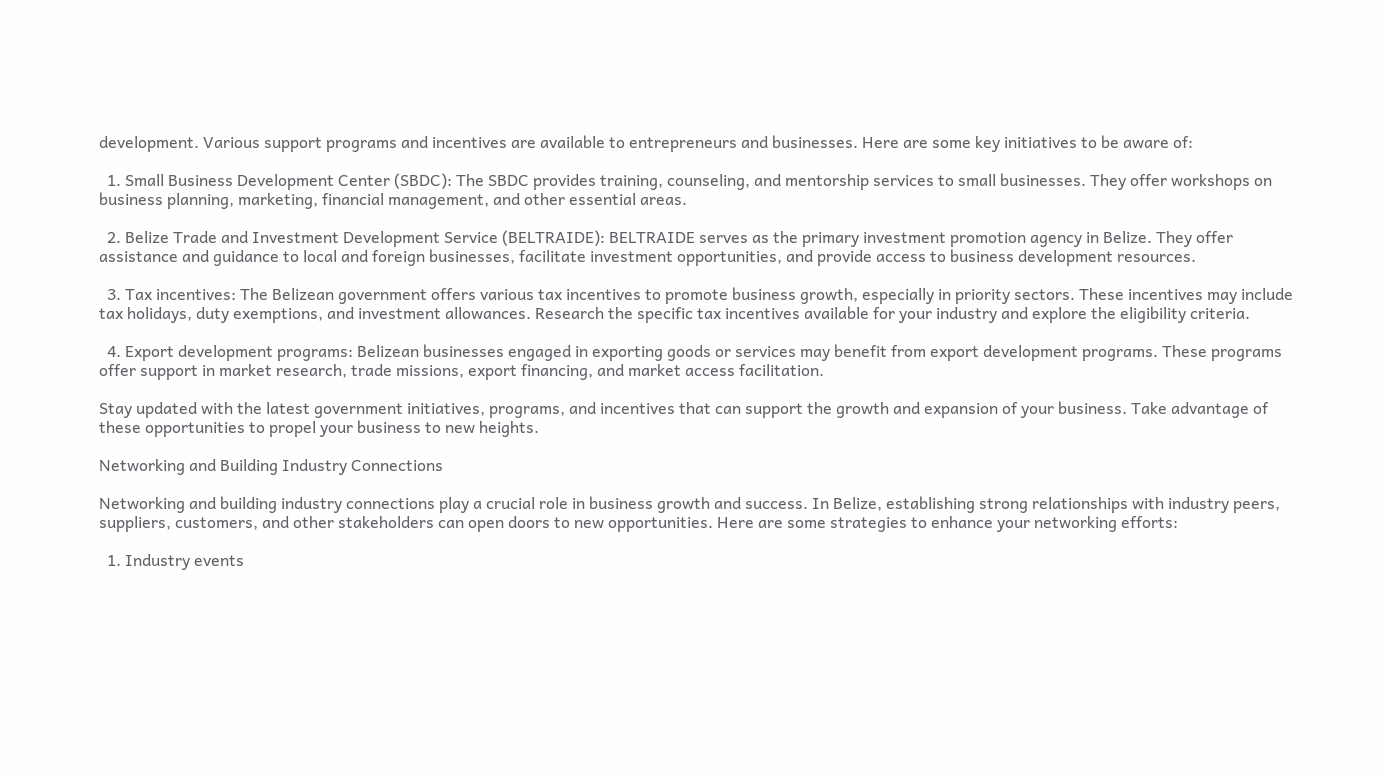development. Various support programs and incentives are available to entrepreneurs and businesses. Here are some key initiatives to be aware of:

  1. Small Business Development Center (SBDC): The SBDC provides training, counseling, and mentorship services to small businesses. They offer workshops on business planning, marketing, financial management, and other essential areas.

  2. Belize Trade and Investment Development Service (BELTRAIDE): BELTRAIDE serves as the primary investment promotion agency in Belize. They offer assistance and guidance to local and foreign businesses, facilitate investment opportunities, and provide access to business development resources.

  3. Tax incentives: The Belizean government offers various tax incentives to promote business growth, especially in priority sectors. These incentives may include tax holidays, duty exemptions, and investment allowances. Research the specific tax incentives available for your industry and explore the eligibility criteria.

  4. Export development programs: Belizean businesses engaged in exporting goods or services may benefit from export development programs. These programs offer support in market research, trade missions, export financing, and market access facilitation.

Stay updated with the latest government initiatives, programs, and incentives that can support the growth and expansion of your business. Take advantage of these opportunities to propel your business to new heights.

Networking and Building Industry Connections

Networking and building industry connections play a crucial role in business growth and success. In Belize, establishing strong relationships with industry peers, suppliers, customers, and other stakeholders can open doors to new opportunities. Here are some strategies to enhance your networking efforts:

  1. Industry events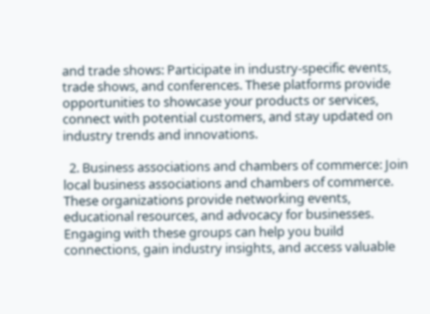and trade shows: Participate in industry-specific events, trade shows, and conferences. These platforms provide opportunities to showcase your products or services, connect with potential customers, and stay updated on industry trends and innovations.

  2. Business associations and chambers of commerce: Join local business associations and chambers of commerce. These organizations provide networking events, educational resources, and advocacy for businesses. Engaging with these groups can help you build connections, gain industry insights, and access valuable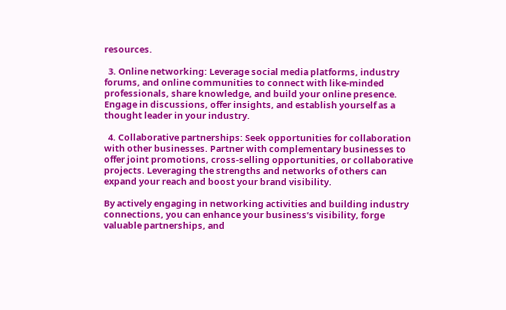resources.

  3. Online networking: Leverage social media platforms, industry forums, and online communities to connect with like-minded professionals, share knowledge, and build your online presence. Engage in discussions, offer insights, and establish yourself as a thought leader in your industry.

  4. Collaborative partnerships: Seek opportunities for collaboration with other businesses. Partner with complementary businesses to offer joint promotions, cross-selling opportunities, or collaborative projects. Leveraging the strengths and networks of others can expand your reach and boost your brand visibility.

By actively engaging in networking activities and building industry connections, you can enhance your business’s visibility, forge valuable partnerships, and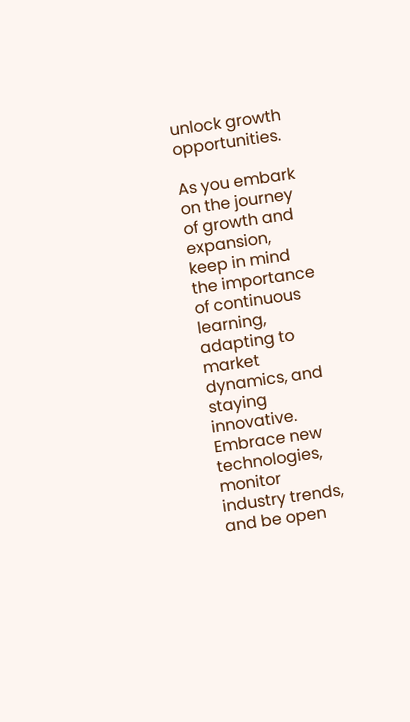unlock growth opportunities.

As you embark on the journey of growth and expansion, keep in mind the importance of continuous learning, adapting to market dynamics, and staying innovative. Embrace new technologies, monitor industry trends, and be open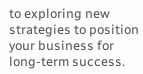to exploring new strategies to position your business for long-term success.